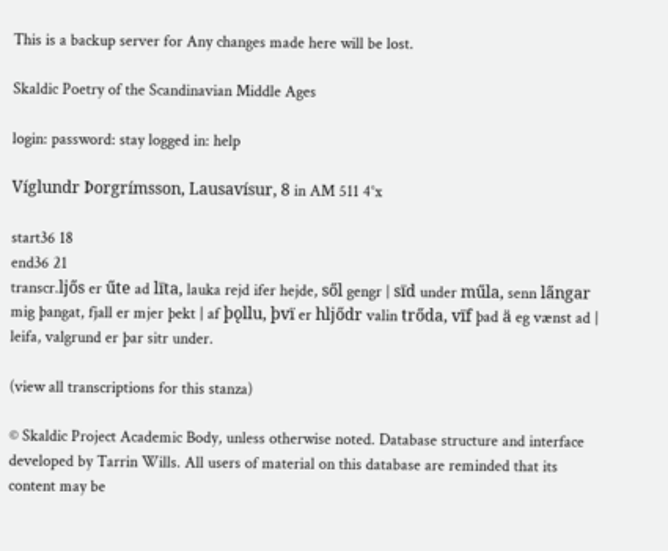This is a backup server for Any changes made here will be lost.

Skaldic Poetry of the Scandinavian Middle Ages

login: password: stay logged in: help

Víglundr Þorgrímsson, Lausavísur, 8 in AM 511 4°x

start36 18
end36 21
transcr.ljős er űte ad lı̈ta, lauka rejd ifer hejde, sől gengr | sı̈d under műla, senn la̋ngar mig þangat, fjall er mjer þekt | af þǫllu, þvı̈ er hljődr valin trőda, vı̈f þad ä eg vænst ad | leifa, valgrund er þar sitr under.

(view all transcriptions for this stanza)

© Skaldic Project Academic Body, unless otherwise noted. Database structure and interface developed by Tarrin Wills. All users of material on this database are reminded that its content may be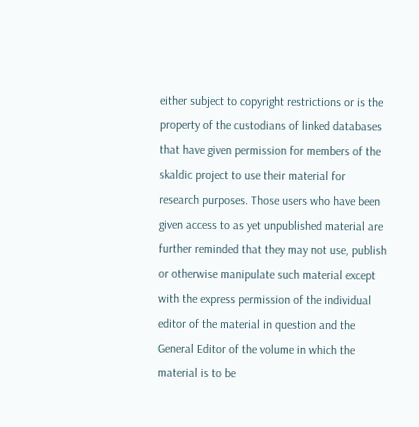either subject to copyright restrictions or is the property of the custodians of linked databases that have given permission for members of the skaldic project to use their material for research purposes. Those users who have been given access to as yet unpublished material are further reminded that they may not use, publish or otherwise manipulate such material except with the express permission of the individual editor of the material in question and the General Editor of the volume in which the material is to be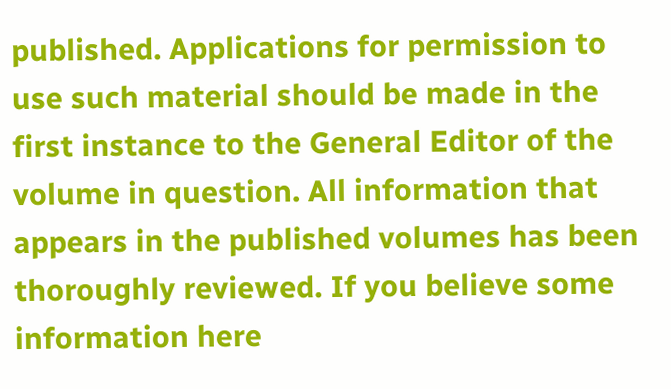published. Applications for permission to use such material should be made in the first instance to the General Editor of the volume in question. All information that appears in the published volumes has been thoroughly reviewed. If you believe some information here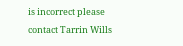is incorrect please contact Tarrin Wills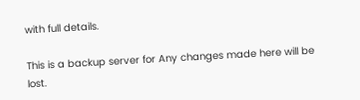with full details.

This is a backup server for Any changes made here will be lost.